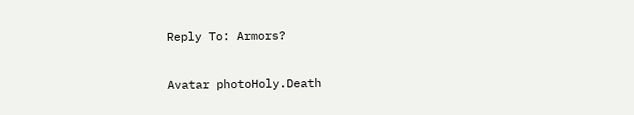Reply To: Armors?

Avatar photoHoly.Death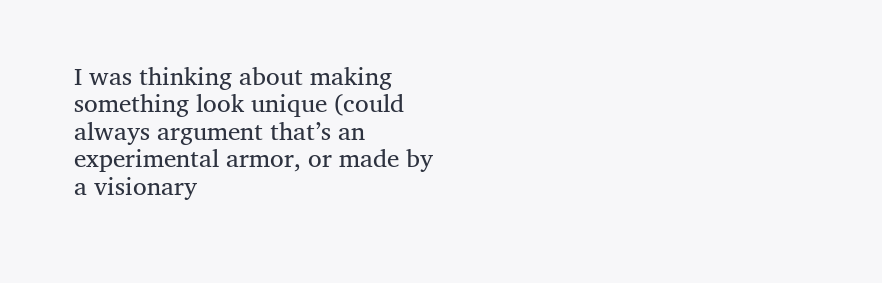I was thinking about making something look unique (could always argument that’s an experimental armor, or made by a visionary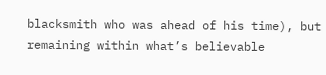blacksmith who was ahead of his time), but remaining within what’s believable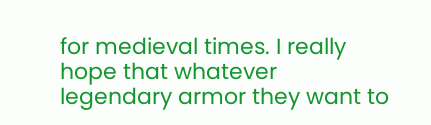for medieval times. I really hope that whatever legendary armor they want to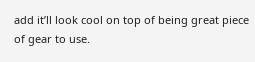add it’ll look cool on top of being great piece of gear to use.